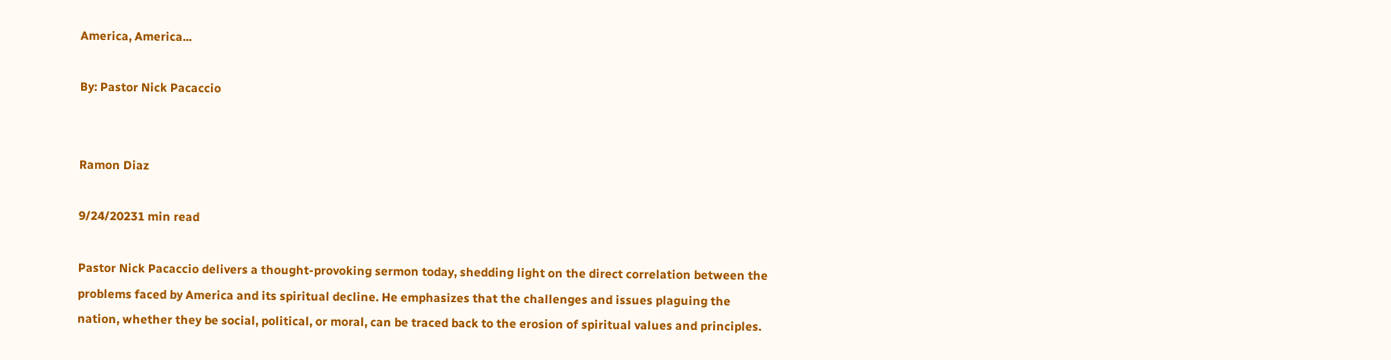America, America...

By: Pastor Nick Pacaccio


Ramon Diaz

9/24/20231 min read

Pastor Nick Pacaccio delivers a thought-provoking sermon today, shedding light on the direct correlation between the problems faced by America and its spiritual decline. He emphasizes that the challenges and issues plaguing the nation, whether they be social, political, or moral, can be traced back to the erosion of spiritual values and principles.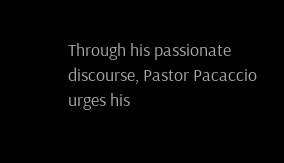Through his passionate discourse, Pastor Pacaccio urges his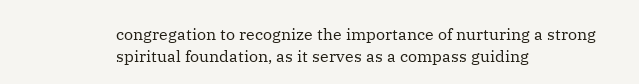congregation to recognize the importance of nurturing a strong spiritual foundation, as it serves as a compass guiding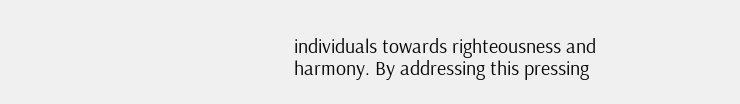individuals towards righteousness and harmony. By addressing this pressing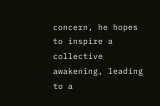concern, he hopes to inspire a collective awakening, leading to a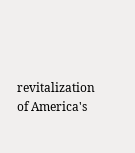revitalization of America's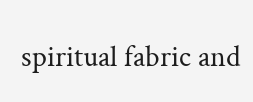spiritual fabric and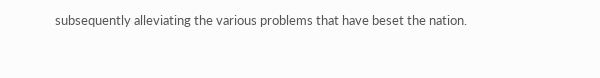subsequently alleviating the various problems that have beset the nation.